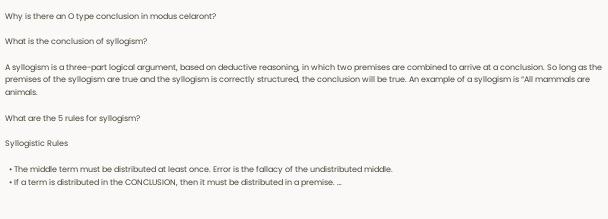Why is there an O type conclusion in modus celaront?

What is the conclusion of syllogism?

A syllogism is a three-part logical argument, based on deductive reasoning, in which two premises are combined to arrive at a conclusion. So long as the premises of the syllogism are true and the syllogism is correctly structured, the conclusion will be true. An example of a syllogism is “All mammals are animals.

What are the 5 rules for syllogism?

Syllogistic Rules

  • The middle term must be distributed at least once. Error is the fallacy of the undistributed middle.
  • If a term is distributed in the CONCLUSION, then it must be distributed in a premise. …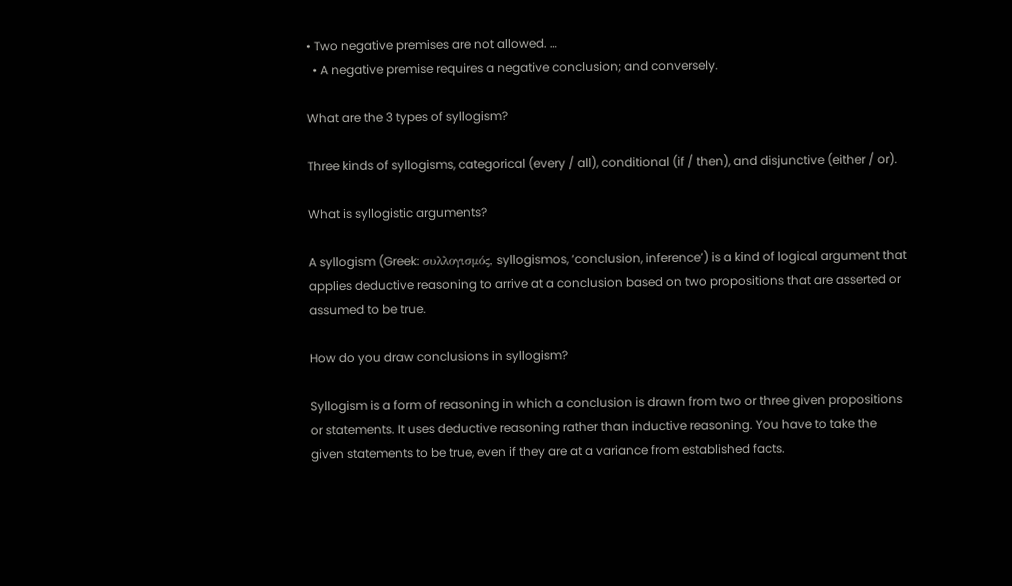• Two negative premises are not allowed. …
  • A negative premise requires a negative conclusion; and conversely.

What are the 3 types of syllogism?

Three kinds of syllogisms, categorical (every / all), conditional (if / then), and disjunctive (either / or).

What is syllogistic arguments?

A syllogism (Greek: συλλογισμός, syllogismos, ‘conclusion, inference’) is a kind of logical argument that applies deductive reasoning to arrive at a conclusion based on two propositions that are asserted or assumed to be true.

How do you draw conclusions in syllogism?

Syllogism is a form of reasoning in which a conclusion is drawn from two or three given propositions or statements. It uses deductive reasoning rather than inductive reasoning. You have to take the given statements to be true, even if they are at a variance from established facts.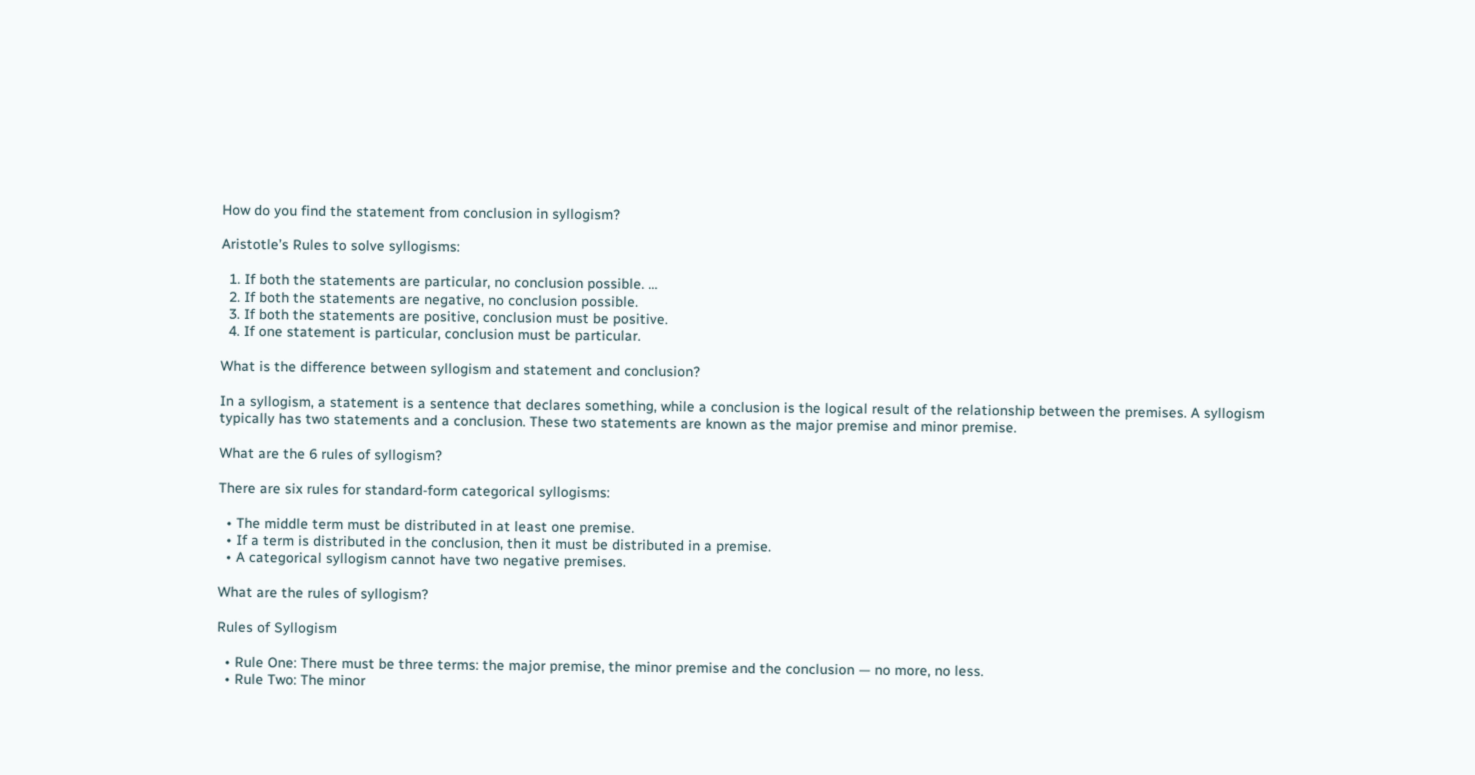How do you find the statement from conclusion in syllogism?

Aristotle’s Rules to solve syllogisms:

  1. If both the statements are particular, no conclusion possible. …
  2. If both the statements are negative, no conclusion possible.
  3. If both the statements are positive, conclusion must be positive.
  4. If one statement is particular, conclusion must be particular.

What is the difference between syllogism and statement and conclusion?

In a syllogism, a statement is a sentence that declares something, while a conclusion is the logical result of the relationship between the premises. A syllogism typically has two statements and a conclusion. These two statements are known as the major premise and minor premise.

What are the 6 rules of syllogism?

There are six rules for standard-form categorical syllogisms:

  • The middle term must be distributed in at least one premise.
  • If a term is distributed in the conclusion, then it must be distributed in a premise.
  • A categorical syllogism cannot have two negative premises.

What are the rules of syllogism?

Rules of Syllogism

  • Rule One: There must be three terms: the major premise, the minor premise and the conclusion — no more, no less.
  • Rule Two: The minor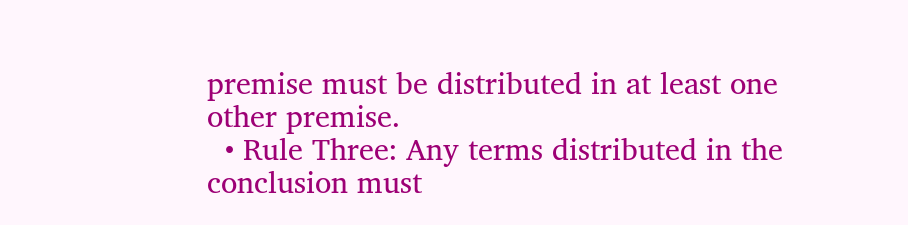premise must be distributed in at least one other premise.
  • Rule Three: Any terms distributed in the conclusion must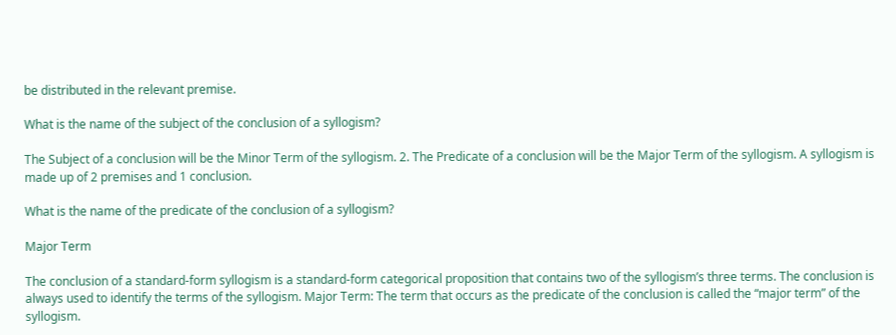be distributed in the relevant premise.

What is the name of the subject of the conclusion of a syllogism?

The Subject of a conclusion will be the Minor Term of the syllogism. 2. The Predicate of a conclusion will be the Major Term of the syllogism. A syllogism is made up of 2 premises and 1 conclusion.

What is the name of the predicate of the conclusion of a syllogism?

Major Term

The conclusion of a standard-form syllogism is a standard-form categorical proposition that contains two of the syllogism’s three terms. The conclusion is always used to identify the terms of the syllogism. Major Term: The term that occurs as the predicate of the conclusion is called the “major term” of the syllogism.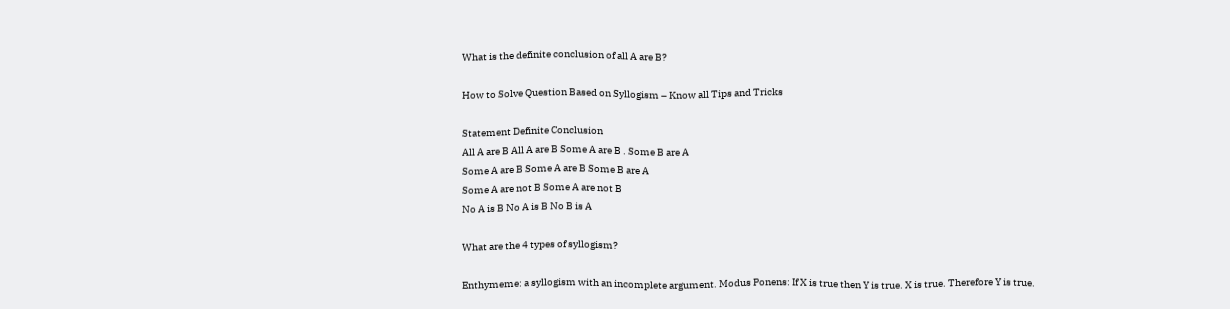What is the definite conclusion of all A are B?

How to Solve Question Based on Syllogism – Know all Tips and Tricks

Statement Definite Conclusion
All A are B All A are B Some A are B . Some B are A
Some A are B Some A are B Some B are A
Some A are not B Some A are not B
No A is B No A is B No B is A

What are the 4 types of syllogism?

Enthymeme: a syllogism with an incomplete argument. Modus Ponens: If X is true then Y is true. X is true. Therefore Y is true.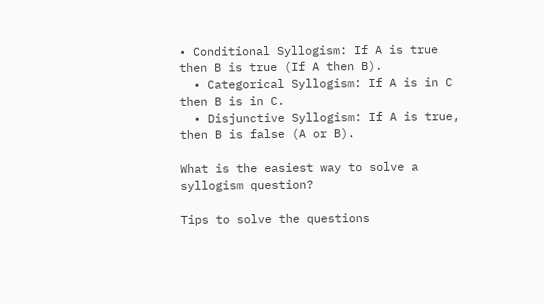• Conditional Syllogism: If A is true then B is true (If A then B).
  • Categorical Syllogism: If A is in C then B is in C.
  • Disjunctive Syllogism: If A is true, then B is false (A or B).

What is the easiest way to solve a syllogism question?

Tips to solve the questions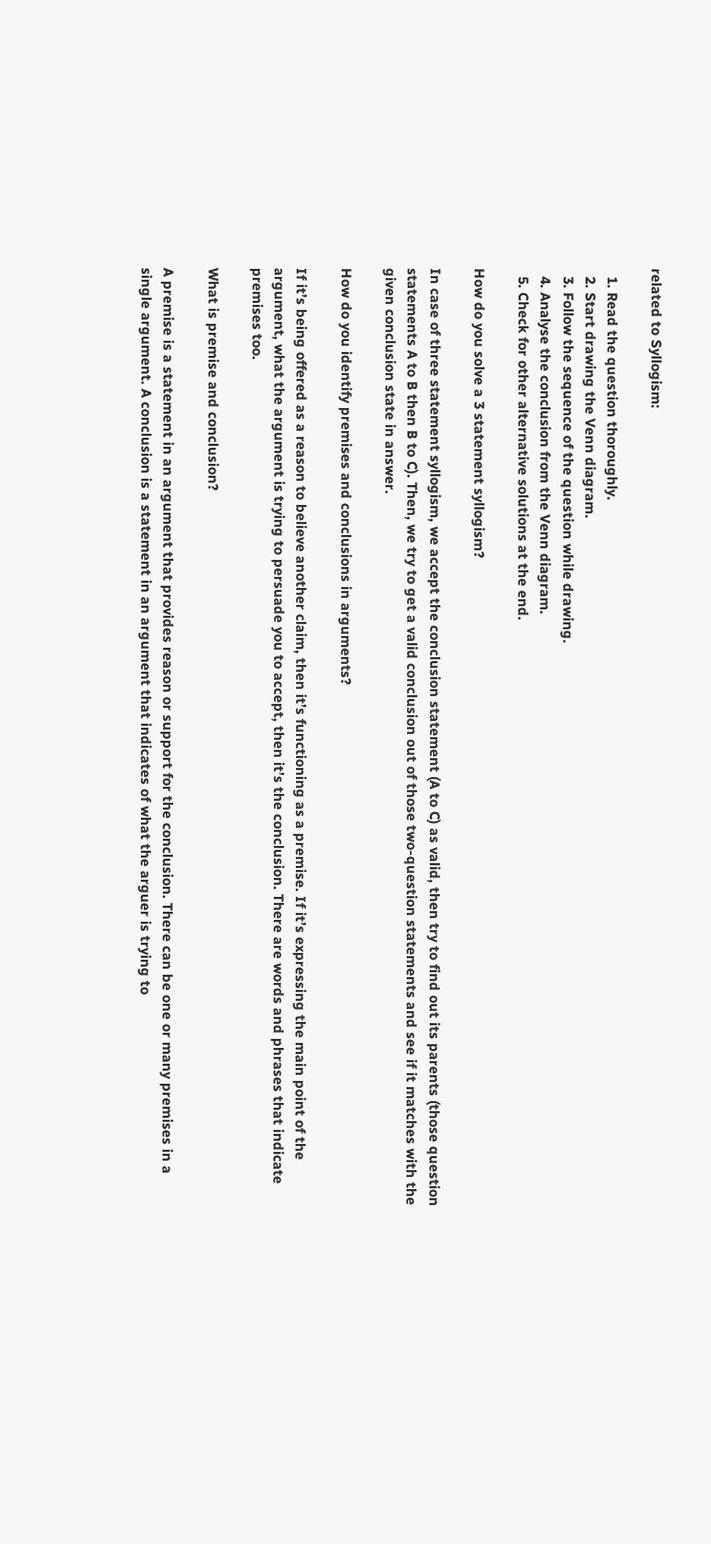related to Syllogism:

  1. Read the question thoroughly.
  2. Start drawing the Venn diagram.
  3. Follow the sequence of the question while drawing.
  4. Analyse the conclusion from the Venn diagram.
  5. Check for other alternative solutions at the end.

How do you solve a 3 statement syllogism?

In case of three statement syllogism, we accept the conclusion statement (A to C) as valid, then try to find out its parents (those question statements A to B then B to C). Then, we try to get a valid conclusion out of those two-question statements and see if it matches with the given conclusion state in answer.

How do you identify premises and conclusions in arguments?

If it’s being offered as a reason to believe another claim, then it’s functioning as a premise. If it’s expressing the main point of the argument, what the argument is trying to persuade you to accept, then it’s the conclusion. There are words and phrases that indicate premises too.

What is premise and conclusion?

A premise is a statement in an argument that provides reason or support for the conclusion. There can be one or many premises in a single argument. A conclusion is a statement in an argument that indicates of what the arguer is trying to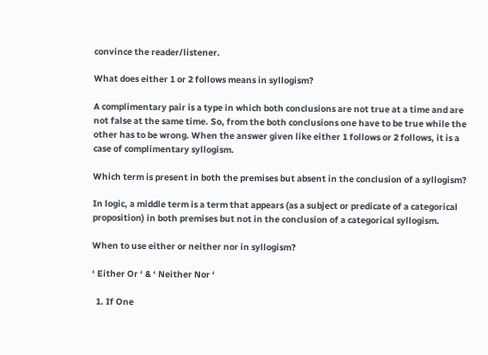convince the reader/listener.

What does either 1 or 2 follows means in syllogism?

A complimentary pair is a type in which both conclusions are not true at a time and are not false at the same time. So, from the both conclusions one have to be true while the other has to be wrong. When the answer given like either 1 follows or 2 follows, it is a case of complimentary syllogism.

Which term is present in both the premises but absent in the conclusion of a syllogism?

In logic, a middle term is a term that appears (as a subject or predicate of a categorical proposition) in both premises but not in the conclusion of a categorical syllogism.

When to use either or neither nor in syllogism?

‘ Either Or ‘ & ‘ Neither Nor ‘

  1. If One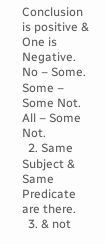Conclusion is positive & One is Negative. No – Some. Some – Some Not. All – Some Not.
  2. Same Subject & Same Predicate are there.
  3. & not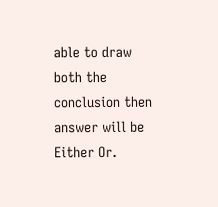able to draw both the conclusion then answer will be Either Or.